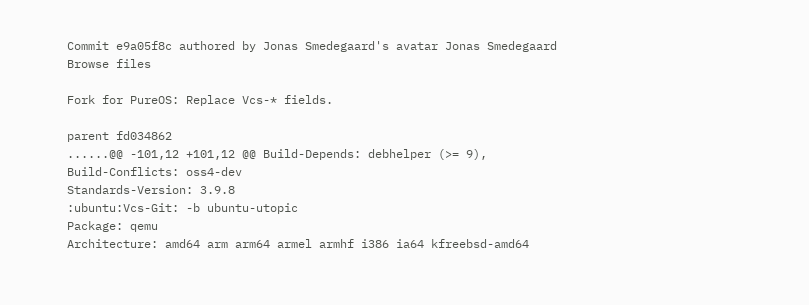Commit e9a05f8c authored by Jonas Smedegaard's avatar Jonas Smedegaard
Browse files

Fork for PureOS: Replace Vcs-* fields.

parent fd034862
......@@ -101,12 +101,12 @@ Build-Depends: debhelper (>= 9),
Build-Conflicts: oss4-dev
Standards-Version: 3.9.8
:ubuntu:Vcs-Git: -b ubuntu-utopic
Package: qemu
Architecture: amd64 arm arm64 armel armhf i386 ia64 kfreebsd-amd64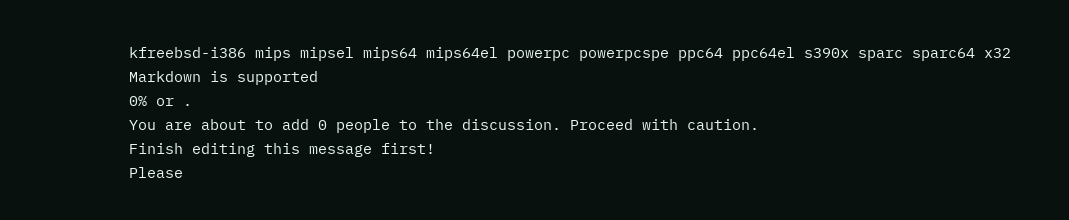kfreebsd-i386 mips mipsel mips64 mips64el powerpc powerpcspe ppc64 ppc64el s390x sparc sparc64 x32
Markdown is supported
0% or .
You are about to add 0 people to the discussion. Proceed with caution.
Finish editing this message first!
Please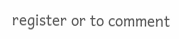register or to comment